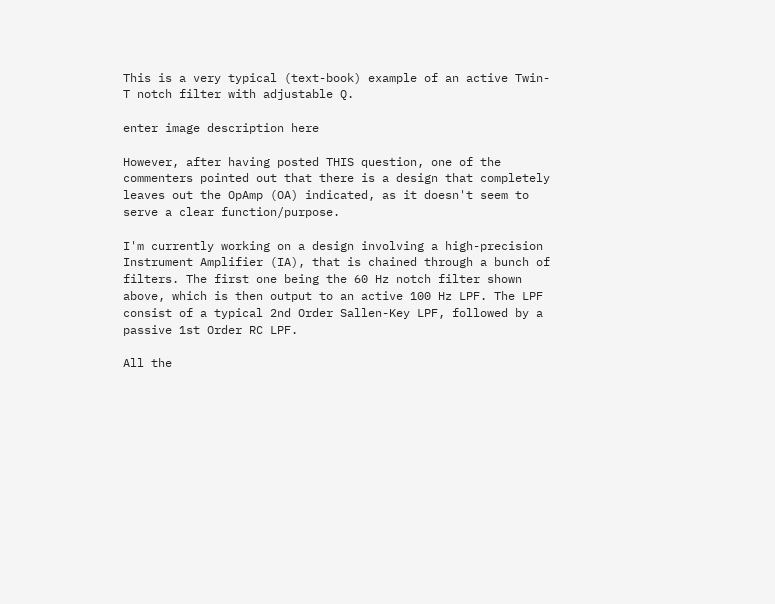This is a very typical (text-book) example of an active Twin-T notch filter with adjustable Q.

enter image description here

However, after having posted THIS question, one of the commenters pointed out that there is a design that completely leaves out the OpAmp (OA) indicated, as it doesn't seem to serve a clear function/purpose.

I'm currently working on a design involving a high-precision Instrument Amplifier (IA), that is chained through a bunch of filters. The first one being the 60 Hz notch filter shown above, which is then output to an active 100 Hz LPF. The LPF consist of a typical 2nd Order Sallen-Key LPF, followed by a passive 1st Order RC LPF.

All the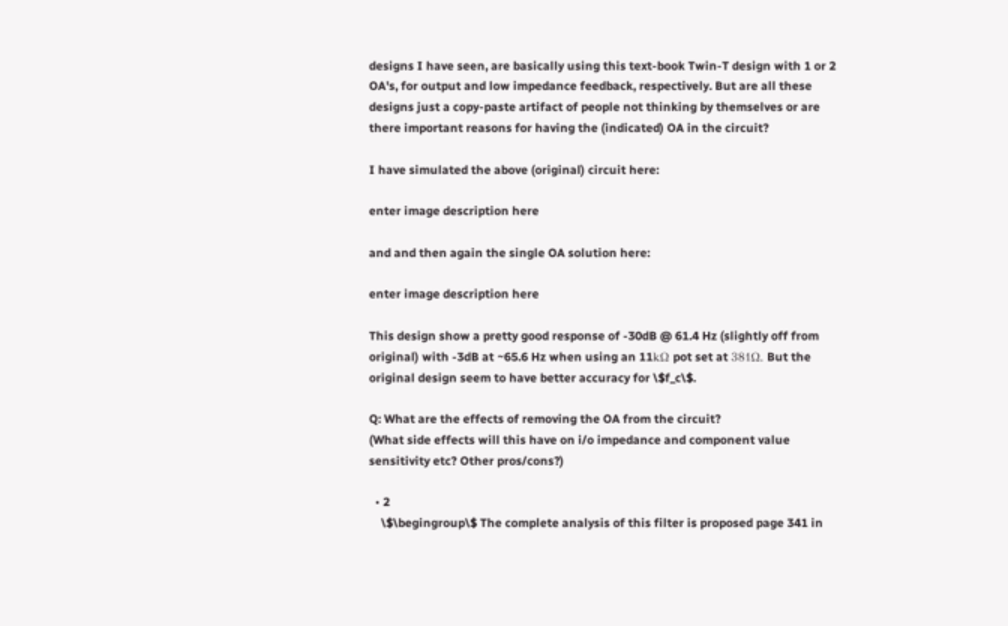designs I have seen, are basically using this text-book Twin-T design with 1 or 2 OA's, for output and low impedance feedback, respectively. But are all these designs just a copy-paste artifact of people not thinking by themselves or are there important reasons for having the (indicated) OA in the circuit?

I have simulated the above (original) circuit here:

enter image description here

and and then again the single OA solution here:

enter image description here

This design show a pretty good response of -30dB @ 61.4 Hz (slightly off from original) with -3dB at ~65.6 Hz when using an 11kΩ pot set at 381Ω. But the original design seem to have better accuracy for \$f_c\$.

Q: What are the effects of removing the OA from the circuit?
(What side effects will this have on i/o impedance and component value sensitivity etc? Other pros/cons?)

  • 2
    \$\begingroup\$ The complete analysis of this filter is proposed page 341 in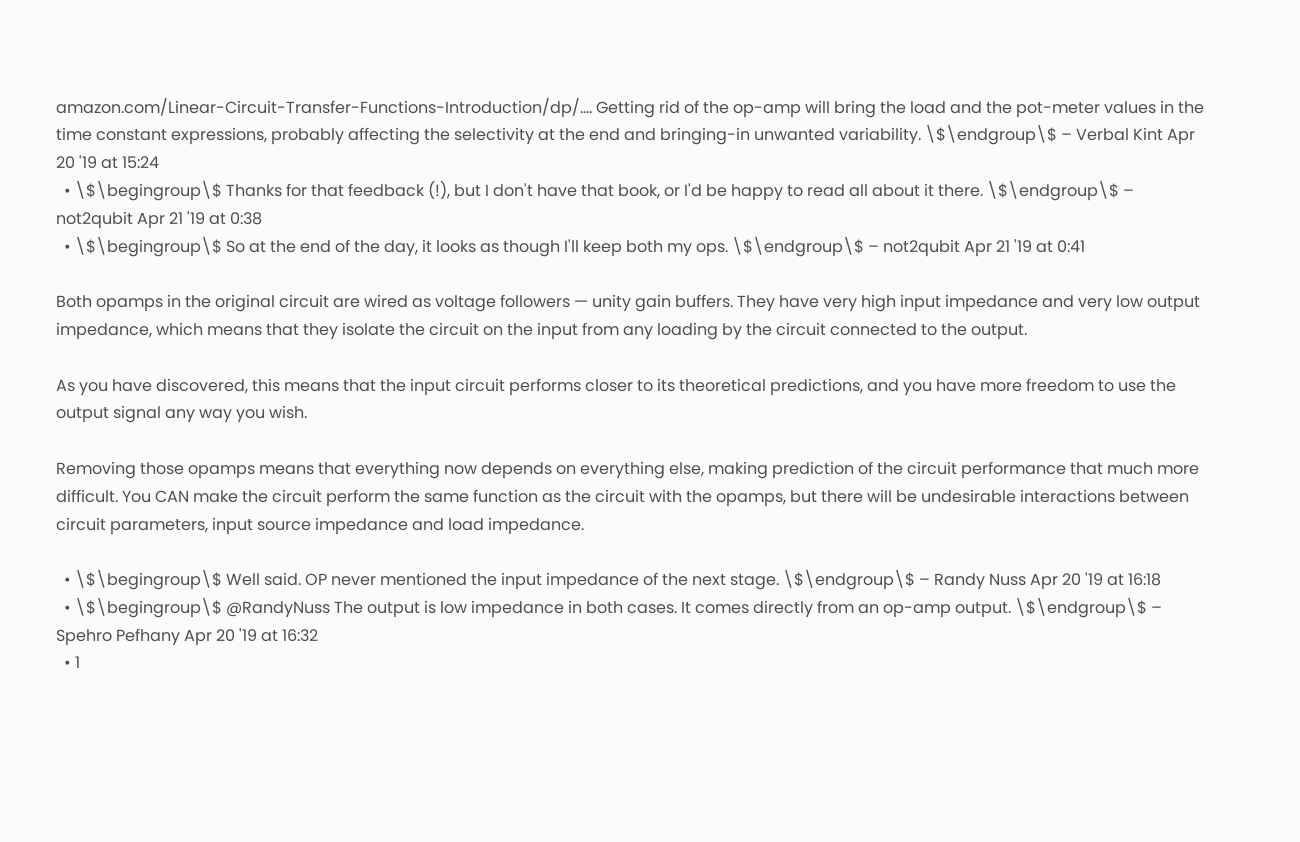amazon.com/Linear-Circuit-Transfer-Functions-Introduction/dp/…. Getting rid of the op-amp will bring the load and the pot-meter values in the time constant expressions, probably affecting the selectivity at the end and bringing-in unwanted variability. \$\endgroup\$ – Verbal Kint Apr 20 '19 at 15:24
  • \$\begingroup\$ Thanks for that feedback (!), but I don't have that book, or I'd be happy to read all about it there. \$\endgroup\$ – not2qubit Apr 21 '19 at 0:38
  • \$\begingroup\$ So at the end of the day, it looks as though I'll keep both my ops. \$\endgroup\$ – not2qubit Apr 21 '19 at 0:41

Both opamps in the original circuit are wired as voltage followers — unity gain buffers. They have very high input impedance and very low output impedance, which means that they isolate the circuit on the input from any loading by the circuit connected to the output.

As you have discovered, this means that the input circuit performs closer to its theoretical predictions, and you have more freedom to use the output signal any way you wish.

Removing those opamps means that everything now depends on everything else, making prediction of the circuit performance that much more difficult. You CAN make the circuit perform the same function as the circuit with the opamps, but there will be undesirable interactions between circuit parameters, input source impedance and load impedance.

  • \$\begingroup\$ Well said. OP never mentioned the input impedance of the next stage. \$\endgroup\$ – Randy Nuss Apr 20 '19 at 16:18
  • \$\begingroup\$ @RandyNuss The output is low impedance in both cases. It comes directly from an op-amp output. \$\endgroup\$ – Spehro Pefhany Apr 20 '19 at 16:32
  • 1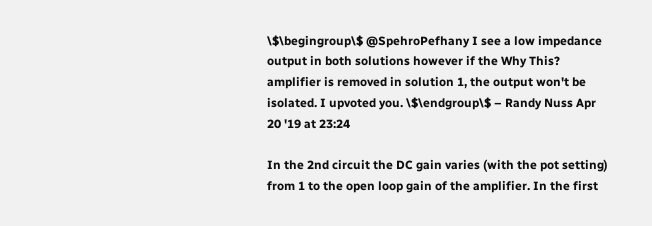\$\begingroup\$ @SpehroPefhany I see a low impedance output in both solutions however if the Why This? amplifier is removed in solution 1, the output won't be isolated. I upvoted you. \$\endgroup\$ – Randy Nuss Apr 20 '19 at 23:24

In the 2nd circuit the DC gain varies (with the pot setting) from 1 to the open loop gain of the amplifier. In the first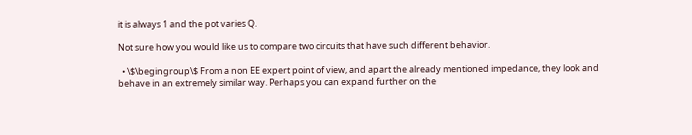it is always 1 and the pot varies Q.

Not sure how you would like us to compare two circuits that have such different behavior.

  • \$\begingroup\$ From a non EE expert point of view, and apart the already mentioned impedance, they look and behave in an extremely similar way. Perhaps you can expand further on the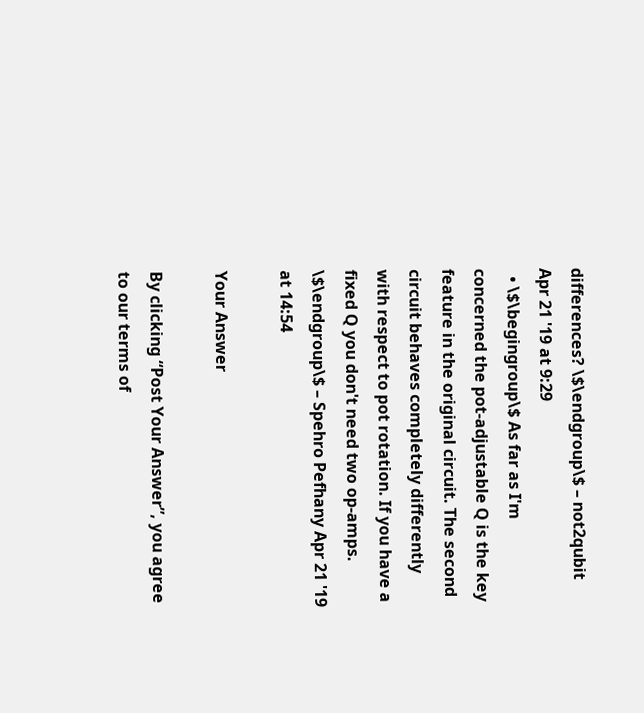differences? \$\endgroup\$ – not2qubit Apr 21 '19 at 9:29
  • \$\begingroup\$ As far as I'm concerned the pot-adjustable Q is the key feature in the original circuit. The second circuit behaves completely differently with respect to pot rotation. If you have a fixed Q you don't need two op-amps. \$\endgroup\$ – Spehro Pefhany Apr 21 '19 at 14:54

Your Answer

By clicking “Post Your Answer”, you agree to our terms of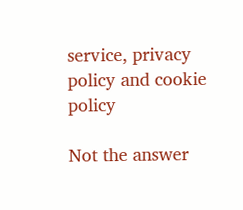service, privacy policy and cookie policy

Not the answer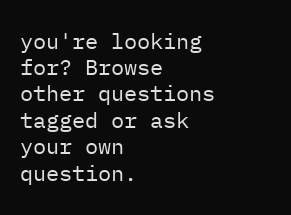you're looking for? Browse other questions tagged or ask your own question.